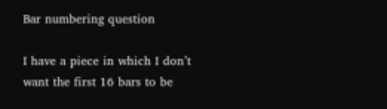Bar numbering question

I have a piece in which I don’t want the first 16 bars to be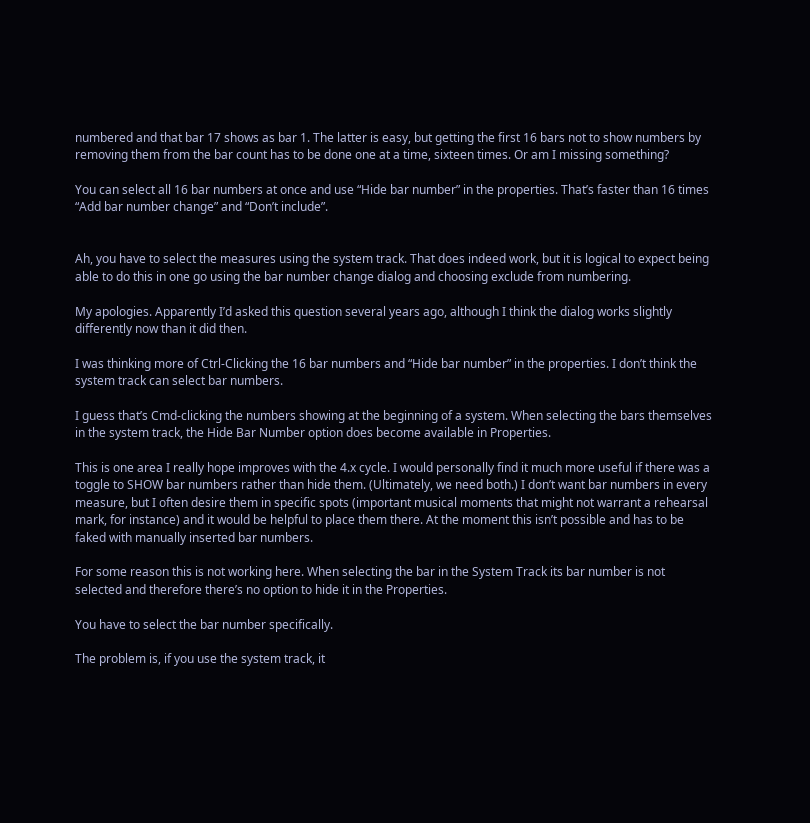numbered and that bar 17 shows as bar 1. The latter is easy, but getting the first 16 bars not to show numbers by removing them from the bar count has to be done one at a time, sixteen times. Or am I missing something?

You can select all 16 bar numbers at once and use “Hide bar number” in the properties. That’s faster than 16 times “Add bar number change” and “Don’t include”.


Ah, you have to select the measures using the system track. That does indeed work, but it is logical to expect being able to do this in one go using the bar number change dialog and choosing exclude from numbering.

My apologies. Apparently I’d asked this question several years ago, although I think the dialog works slightly differently now than it did then.

I was thinking more of Ctrl-Clicking the 16 bar numbers and “Hide bar number” in the properties. I don’t think the system track can select bar numbers.

I guess that’s Cmd-clicking the numbers showing at the beginning of a system. When selecting the bars themselves in the system track, the Hide Bar Number option does become available in Properties.

This is one area I really hope improves with the 4.x cycle. I would personally find it much more useful if there was a toggle to SHOW bar numbers rather than hide them. (Ultimately, we need both.) I don’t want bar numbers in every measure, but I often desire them in specific spots (important musical moments that might not warrant a rehearsal mark, for instance) and it would be helpful to place them there. At the moment this isn’t possible and has to be faked with manually inserted bar numbers.

For some reason this is not working here. When selecting the bar in the System Track its bar number is not selected and therefore there’s no option to hide it in the Properties.

You have to select the bar number specifically.

The problem is, if you use the system track, it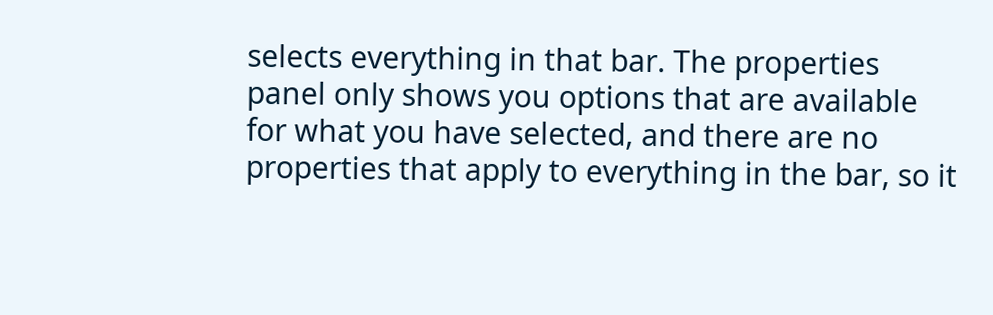selects everything in that bar. The properties panel only shows you options that are available for what you have selected, and there are no properties that apply to everything in the bar, so it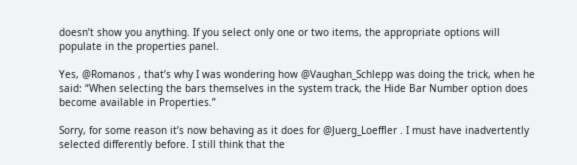doesn’t show you anything. If you select only one or two items, the appropriate options will populate in the properties panel.

Yes, @Romanos , that’s why I was wondering how @Vaughan_Schlepp was doing the trick, when he said: “When selecting the bars themselves in the system track, the Hide Bar Number option does become available in Properties.”

Sorry, for some reason it’s now behaving as it does for @Juerg_Loeffler . I must have inadvertently selected differently before. I still think that the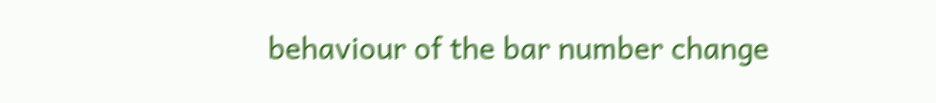behaviour of the bar number change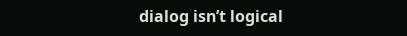dialog isn’t logical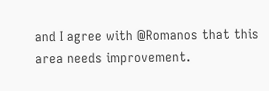and I agree with @Romanos that this area needs improvement.